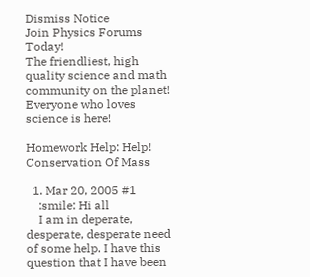Dismiss Notice
Join Physics Forums Today!
The friendliest, high quality science and math community on the planet! Everyone who loves science is here!

Homework Help: Help! Conservation Of Mass

  1. Mar 20, 2005 #1
    :smile: Hi all
    I am in deperate, desperate, desperate need of some help. I have this question that I have been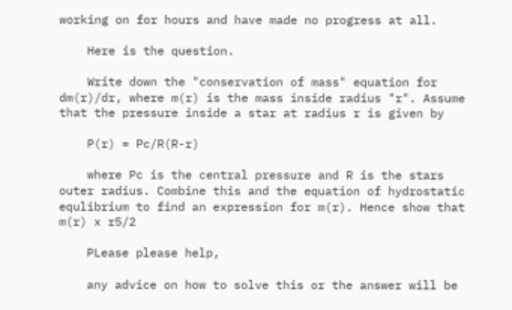working on for hours and have made no progress at all.

    Here is the question.

    Write down the "conservation of mass" equation for dm(r)/dr, where m(r) is the mass inside radius "r". Assume that the pressure inside a star at radius r is given by

    P(r) = Pc/R(R-r)

    where Pc is the central pressure and R is the stars outer radius. Combine this and the equation of hydrostatic equlibrium to find an expression for m(r). Hence show that m(r) x r5/2

    PLease please help,

    any advice on how to solve this or the answer will be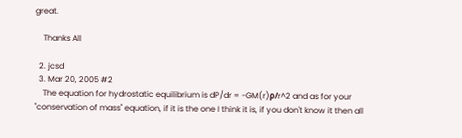great.

    Thanks All

  2. jcsd
  3. Mar 20, 2005 #2
    The equation for hydrostatic equilibrium is dP/dr = -GM(r)ρ/r^2 and as for your "conservation of mass" equation, if it is the one I think it is, if you don't know it then all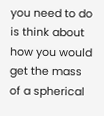you need to do is think about how you would get the mass of a spherical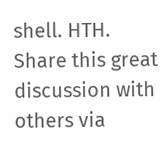shell. HTH.
Share this great discussion with others via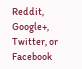Reddit, Google+, Twitter, or Facebook